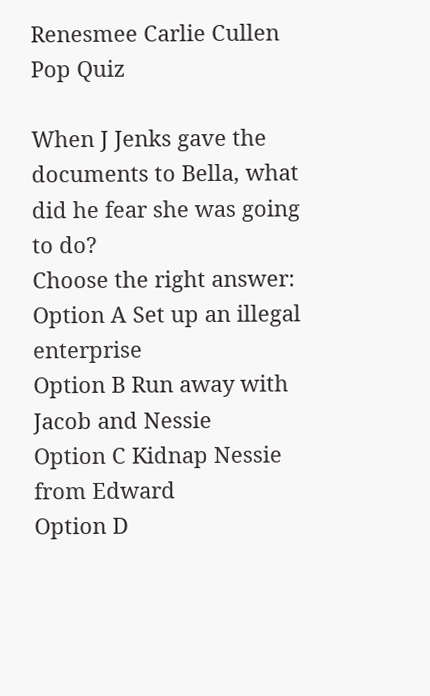Renesmee Carlie Cullen Pop Quiz

When J Jenks gave the documents to Bella, what did he fear she was going to do?
Choose the right answer:
Option A Set up an illegal enterprise
Option B Run away with Jacob and Nessie
Option C Kidnap Nessie from Edward
Option D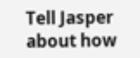Tell Jasper about how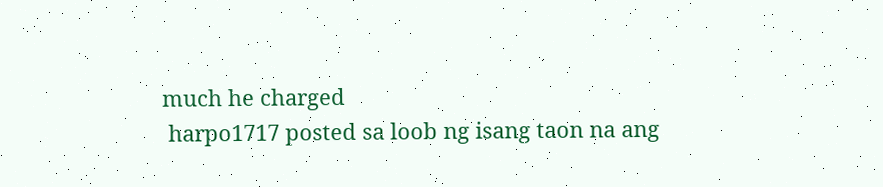much he charged
 harpo1717 posted sa loob ng isang taon na ang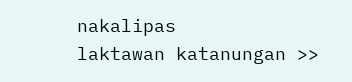nakalipas
laktawan katanungan >>